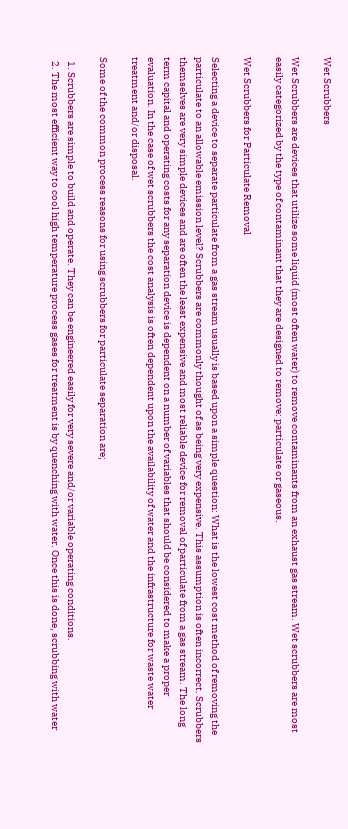Wet Scrubbers

Wet Scrubbers are devices that utilize some liquid (most often water) to remove contaminants from an exhaust gas stream. Wet scrubbers are most easily categorized by the type of contaminant that they are designed to remove: particulate or gaseous.

Wet Scrubbers for Particulate Removal

Selecting a device to separate particulate from a gas stream usually is based upon a simple question: What is the lowest cost method of removing the particulate to an allowable emission level? Scrubbers are commonly thought of as being very expensive. This assumption is often incorrect. Scrubbers themselves are very simple devices and are often the least expensive and most reliable device for removal of particulate from a gas stream. The long term capital and operating costs for any separation device is dependent on a number of variables that should be considered to make a proper evaluation. In the case of wet scrubbers the cost analysis is often dependent upon the availability of water and the infrastructure for waste water treatment and/or disposal.

Some of the common process reasons for using scrubbers for particulate separation are;

  1. Scrubbers are simple to build and operate. They can be engineered easily for very severe and/or variable operating conditions.
  2. The most efficient way to cool high temperature process gases for treatment is by quenching with water. Once this is done, scrubbing with water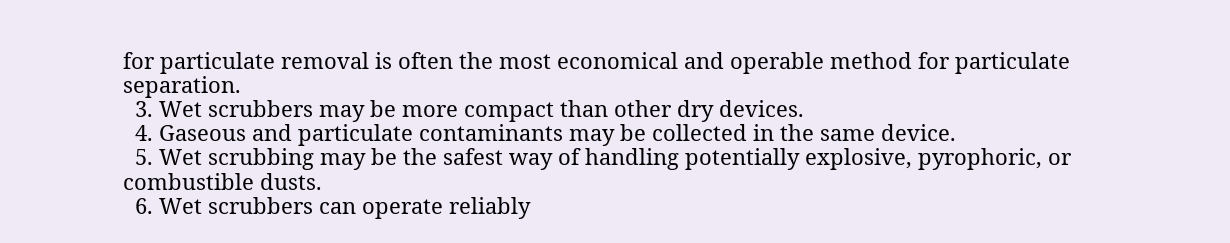for particulate removal is often the most economical and operable method for particulate separation.
  3. Wet scrubbers may be more compact than other dry devices.
  4. Gaseous and particulate contaminants may be collected in the same device.
  5. Wet scrubbing may be the safest way of handling potentially explosive, pyrophoric, or combustible dusts.
  6. Wet scrubbers can operate reliably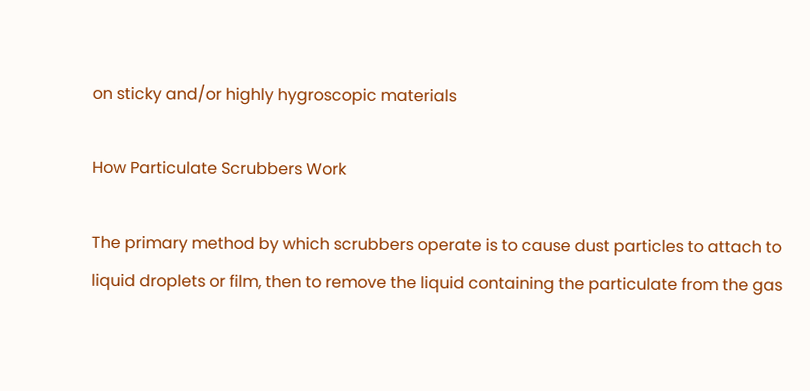on sticky and/or highly hygroscopic materials

How Particulate Scrubbers Work

The primary method by which scrubbers operate is to cause dust particles to attach to liquid droplets or film, then to remove the liquid containing the particulate from the gas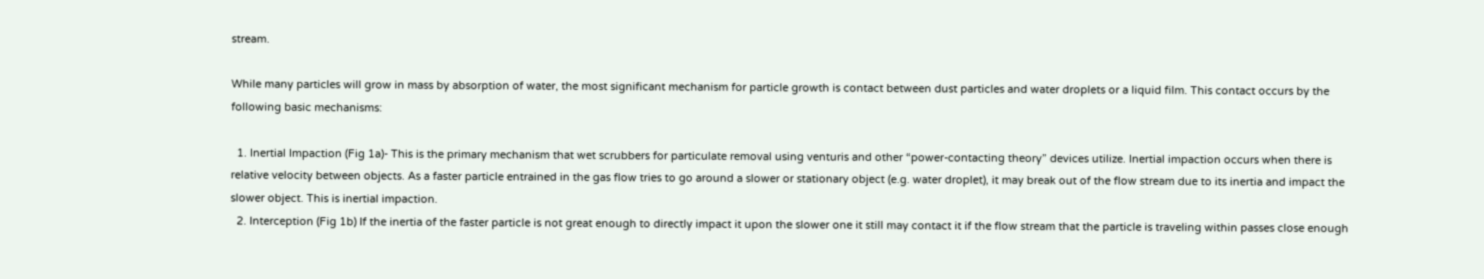stream.

While many particles will grow in mass by absorption of water, the most significant mechanism for particle growth is contact between dust particles and water droplets or a liquid film. This contact occurs by the following basic mechanisms:

  1. Inertial Impaction (Fig 1a)- This is the primary mechanism that wet scrubbers for particulate removal using venturis and other “power-contacting theory” devices utilize. Inertial impaction occurs when there is relative velocity between objects. As a faster particle entrained in the gas flow tries to go around a slower or stationary object (e.g. water droplet), it may break out of the flow stream due to its inertia and impact the slower object. This is inertial impaction.
  2. Interception (Fig 1b) If the inertia of the faster particle is not great enough to directly impact it upon the slower one it still may contact it if the flow stream that the particle is traveling within passes close enough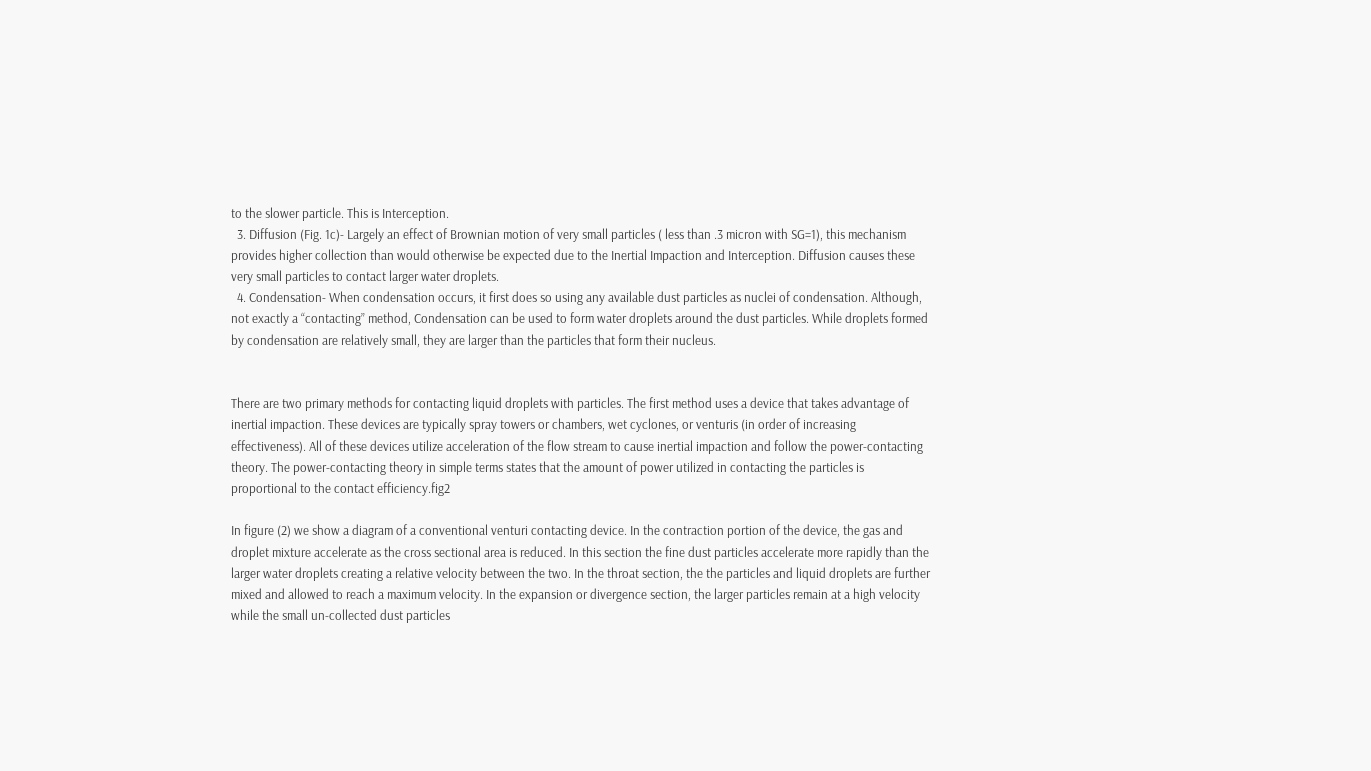to the slower particle. This is Interception.
  3. Diffusion (Fig. 1c)- Largely an effect of Brownian motion of very small particles ( less than .3 micron with SG=1), this mechanism provides higher collection than would otherwise be expected due to the Inertial Impaction and Interception. Diffusion causes these very small particles to contact larger water droplets.
  4. Condensation- When condensation occurs, it first does so using any available dust particles as nuclei of condensation. Although, not exactly a “contacting” method, Condensation can be used to form water droplets around the dust particles. While droplets formed by condensation are relatively small, they are larger than the particles that form their nucleus.


There are two primary methods for contacting liquid droplets with particles. The first method uses a device that takes advantage of inertial impaction. These devices are typically spray towers or chambers, wet cyclones, or venturis (in order of increasing effectiveness). All of these devices utilize acceleration of the flow stream to cause inertial impaction and follow the power-contacting theory. The power-contacting theory in simple terms states that the amount of power utilized in contacting the particles is proportional to the contact efficiency.fig2

In figure (2) we show a diagram of a conventional venturi contacting device. In the contraction portion of the device, the gas and droplet mixture accelerate as the cross sectional area is reduced. In this section the fine dust particles accelerate more rapidly than the larger water droplets creating a relative velocity between the two. In the throat section, the the particles and liquid droplets are further mixed and allowed to reach a maximum velocity. In the expansion or divergence section, the larger particles remain at a high velocity while the small un-collected dust particles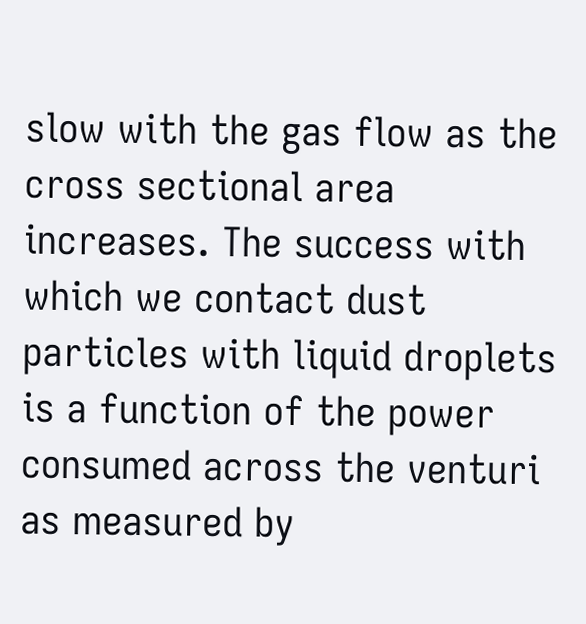slow with the gas flow as the cross sectional area increases. The success with which we contact dust particles with liquid droplets is a function of the power consumed across the venturi as measured by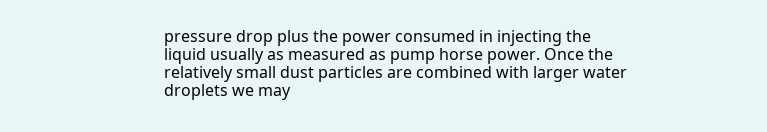pressure drop plus the power consumed in injecting the liquid usually as measured as pump horse power. Once the relatively small dust particles are combined with larger water droplets we may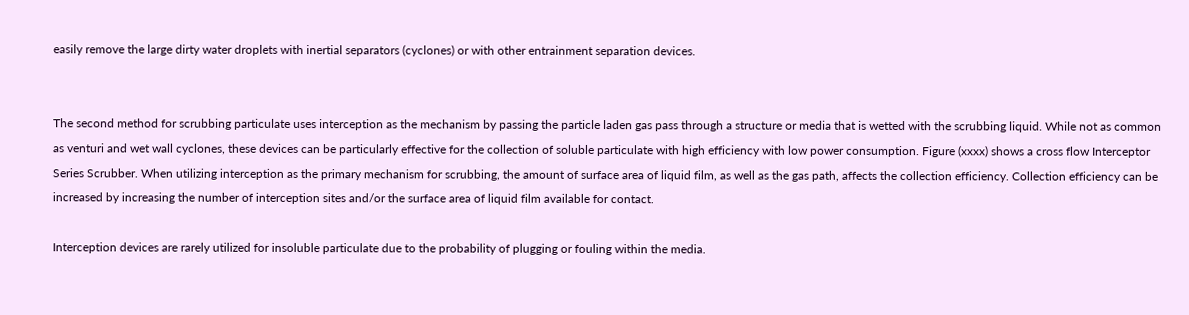easily remove the large dirty water droplets with inertial separators (cyclones) or with other entrainment separation devices.


The second method for scrubbing particulate uses interception as the mechanism by passing the particle laden gas pass through a structure or media that is wetted with the scrubbing liquid. While not as common as venturi and wet wall cyclones, these devices can be particularly effective for the collection of soluble particulate with high efficiency with low power consumption. Figure (xxxx) shows a cross flow Interceptor Series Scrubber. When utilizing interception as the primary mechanism for scrubbing, the amount of surface area of liquid film, as well as the gas path, affects the collection efficiency. Collection efficiency can be increased by increasing the number of interception sites and/or the surface area of liquid film available for contact.

Interception devices are rarely utilized for insoluble particulate due to the probability of plugging or fouling within the media.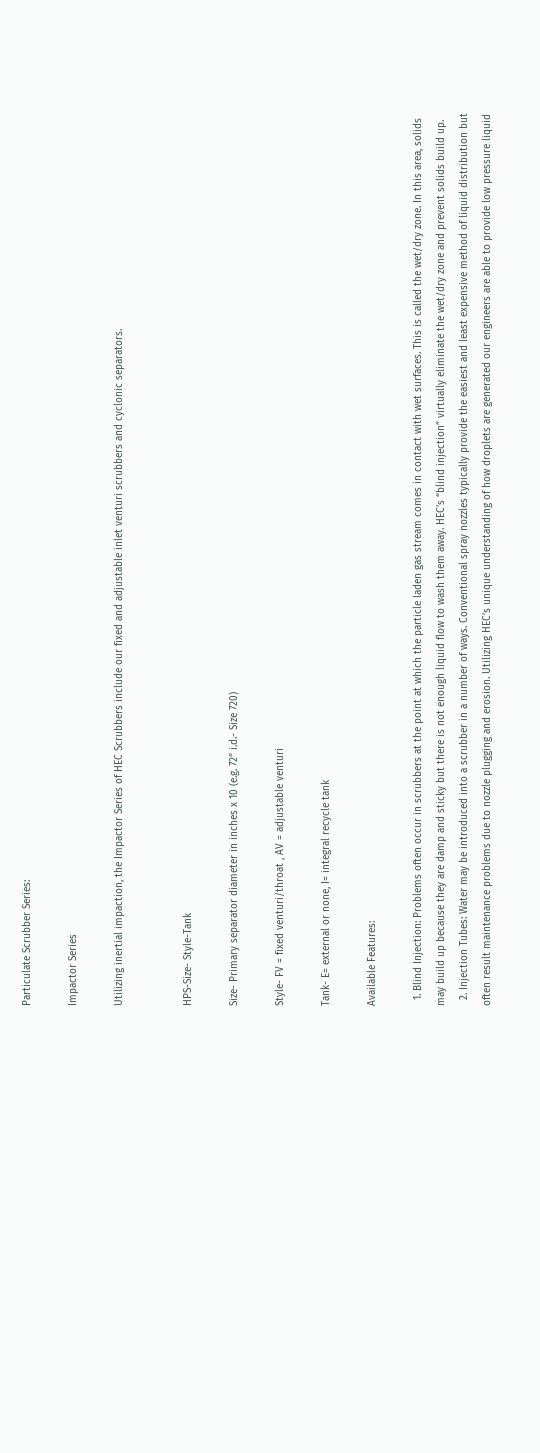Particulate Scrubber Series:

Impactor Series

Utilizing inertial impaction, the Impactor Series of HEC Scrubbers include our fixed and adjustable inlet venturi scrubbers and cyclonic separators.


HPS-Size- Style-Tank

Size- Primary separator diameter in inches x 10 (e.g. 72” i.d.- Size 720)

Style- FV = fixed venturi/throat , AV = adjustable venturi

Tank- E= external or none, I= integral recycle tank

Available Features:

  1. Blind Injection: Problems often occur in scrubbers at the point at which the particle laden gas stream comes in contact with wet surfaces. This is called the wet/dry zone. In this area, solids may build up because they are damp and sticky but there is not enough liquid flow to wash them away. HEC’s “blind injection” virtually eliminate the wet/dry zone and prevent solids build up.
  2. Injection Tubes: Water may be introduced into a scrubber in a number of ways. Conventional spray nozzles typically provide the easiest and least expensive method of liquid distribution but often result maintenance problems due to nozzle plugging and erosion. Utilizing HEC’s unique understanding of how droplets are generated our engineers are able to provide low pressure liquid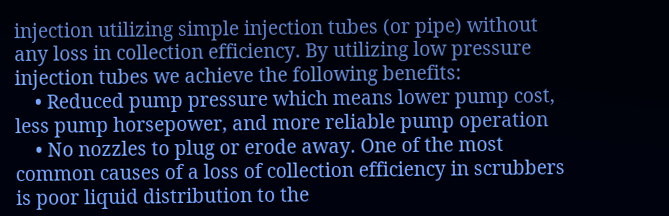injection utilizing simple injection tubes (or pipe) without any loss in collection efficiency. By utilizing low pressure injection tubes we achieve the following benefits:
    • Reduced pump pressure which means lower pump cost, less pump horsepower, and more reliable pump operation
    • No nozzles to plug or erode away. One of the most common causes of a loss of collection efficiency in scrubbers is poor liquid distribution to the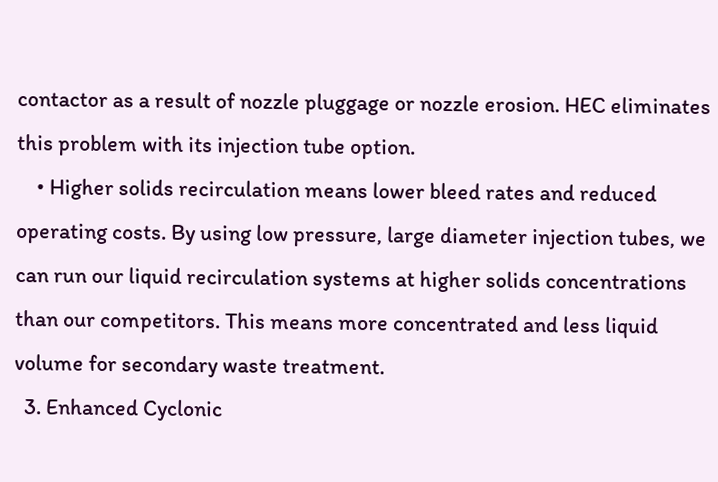contactor as a result of nozzle pluggage or nozzle erosion. HEC eliminates this problem with its injection tube option.
    • Higher solids recirculation means lower bleed rates and reduced operating costs. By using low pressure, large diameter injection tubes, we can run our liquid recirculation systems at higher solids concentrations than our competitors. This means more concentrated and less liquid volume for secondary waste treatment.
  3. Enhanced Cyclonic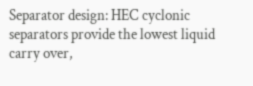Separator design: HEC cyclonic separators provide the lowest liquid carry over,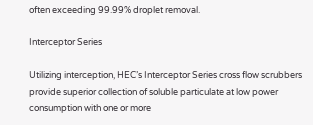often exceeding 99.99% droplet removal.

Interceptor Series

Utilizing interception, HEC’s Interceptor Series cross flow scrubbers provide superior collection of soluble particulate at low power consumption with one or more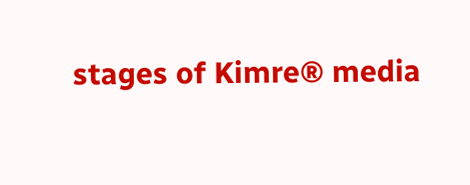stages of Kimre® media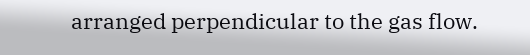arranged perpendicular to the gas flow.